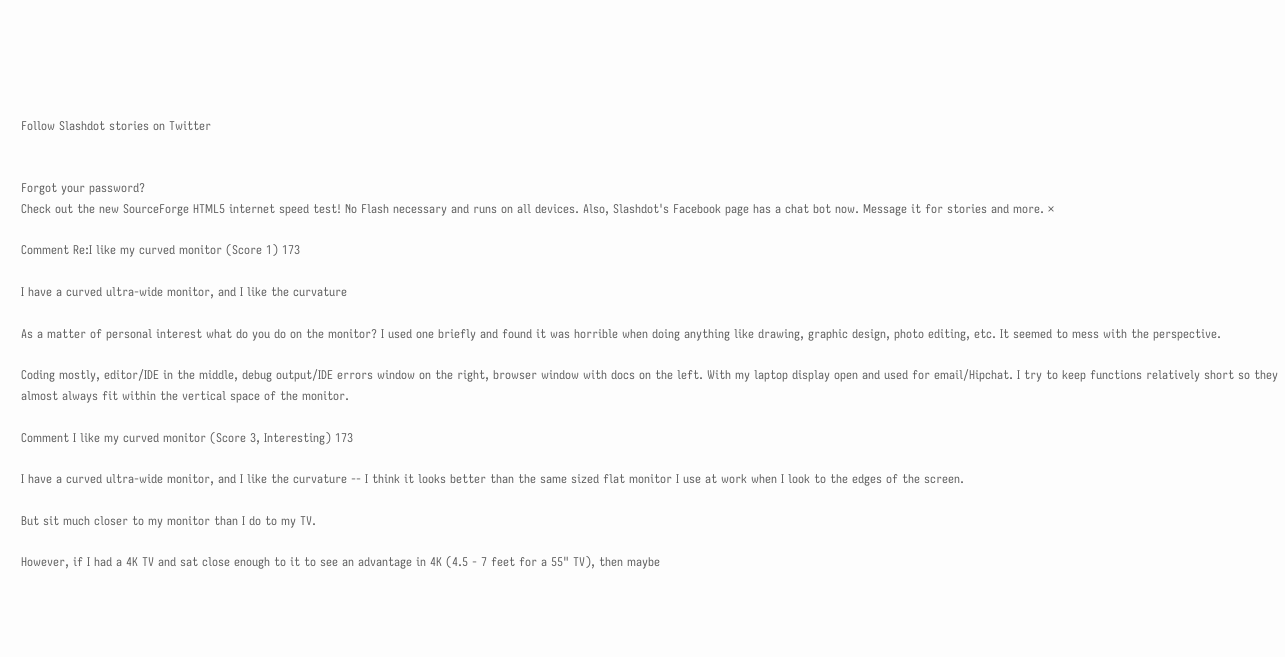Follow Slashdot stories on Twitter


Forgot your password?
Check out the new SourceForge HTML5 internet speed test! No Flash necessary and runs on all devices. Also, Slashdot's Facebook page has a chat bot now. Message it for stories and more. ×

Comment Re:I like my curved monitor (Score 1) 173

I have a curved ultra-wide monitor, and I like the curvature

As a matter of personal interest what do you do on the monitor? I used one briefly and found it was horrible when doing anything like drawing, graphic design, photo editing, etc. It seemed to mess with the perspective.

Coding mostly, editor/IDE in the middle, debug output/IDE errors window on the right, browser window with docs on the left. With my laptop display open and used for email/Hipchat. I try to keep functions relatively short so they almost always fit within the vertical space of the monitor.

Comment I like my curved monitor (Score 3, Interesting) 173

I have a curved ultra-wide monitor, and I like the curvature -- I think it looks better than the same sized flat monitor I use at work when I look to the edges of the screen.

But sit much closer to my monitor than I do to my TV.

However, if I had a 4K TV and sat close enough to it to see an advantage in 4K (4.5 - 7 feet for a 55" TV), then maybe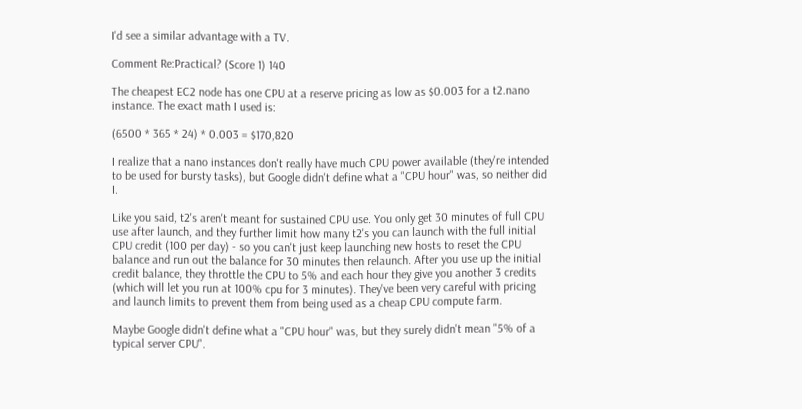I'd see a similar advantage with a TV.

Comment Re:Practical? (Score 1) 140

The cheapest EC2 node has one CPU at a reserve pricing as low as $0.003 for a t2.nano instance. The exact math I used is:

(6500 * 365 * 24) * 0.003 = $170,820

I realize that a nano instances don't really have much CPU power available (they're intended to be used for bursty tasks), but Google didn't define what a "CPU hour" was, so neither did I.

Like you said, t2's aren't meant for sustained CPU use. You only get 30 minutes of full CPU use after launch, and they further limit how many t2's you can launch with the full initial CPU credit (100 per day) - so you can't just keep launching new hosts to reset the CPU balance and run out the balance for 30 minutes then relaunch. After you use up the initial credit balance, they throttle the CPU to 5% and each hour they give you another 3 credits (which will let you run at 100% cpu for 3 minutes). They've been very careful with pricing and launch limits to prevent them from being used as a cheap CPU compute farm.

Maybe Google didn't define what a "CPU hour" was, but they surely didn't mean "5% of a typical server CPU".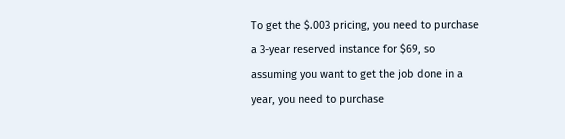To get the $.003 pricing, you need to purchase a 3-year reserved instance for $69, so assuming you want to get the job done in a year, you need to purchase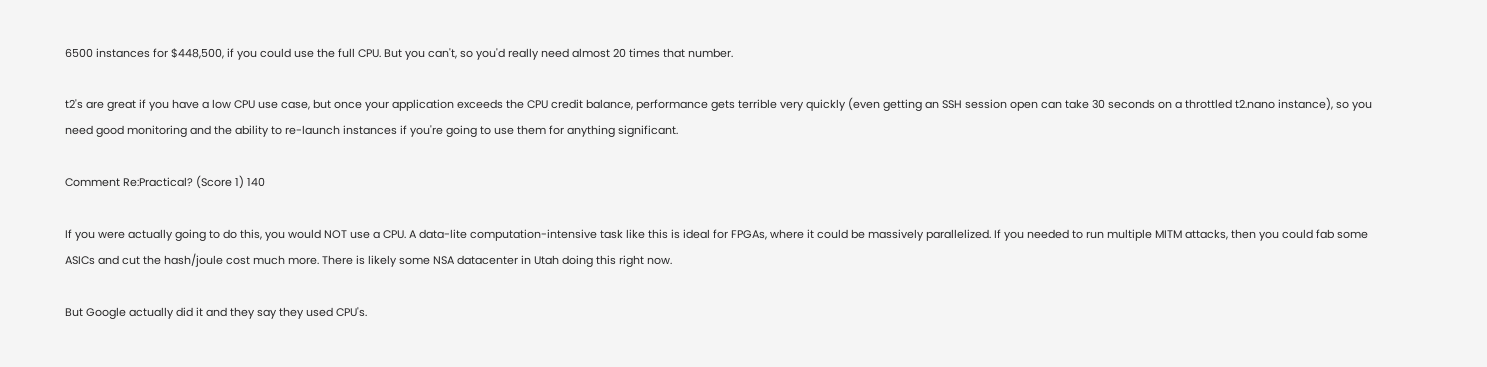6500 instances for $448,500, if you could use the full CPU. But you can't, so you'd really need almost 20 times that number.

t2's are great if you have a low CPU use case, but once your application exceeds the CPU credit balance, performance gets terrible very quickly (even getting an SSH session open can take 30 seconds on a throttled t2.nano instance), so you need good monitoring and the ability to re-launch instances if you're going to use them for anything significant.

Comment Re:Practical? (Score 1) 140

If you were actually going to do this, you would NOT use a CPU. A data-lite computation-intensive task like this is ideal for FPGAs, where it could be massively parallelized. If you needed to run multiple MITM attacks, then you could fab some ASICs and cut the hash/joule cost much more. There is likely some NSA datacenter in Utah doing this right now.

But Google actually did it and they say they used CPU's.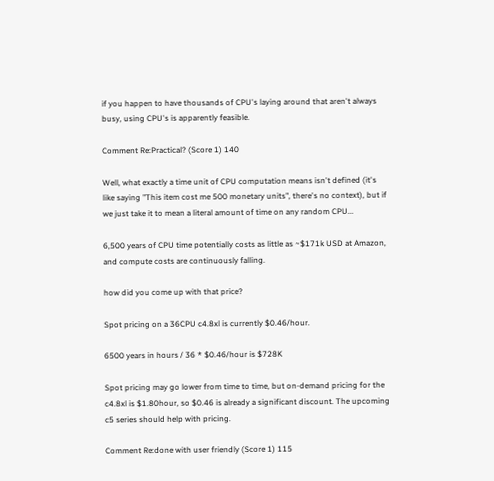if you happen to have thousands of CPU's laying around that aren't always busy, using CPU's is apparently feasible.

Comment Re:Practical? (Score 1) 140

Well, what exactly a time unit of CPU computation means isn't defined (it's like saying "This item cost me 500 monetary units", there's no context), but if we just take it to mean a literal amount of time on any random CPU...

6,500 years of CPU time potentially costs as little as ~$171k USD at Amazon, and compute costs are continuously falling.

how did you come up with that price?

Spot pricing on a 36CPU c4.8xl is currently $0.46/hour.

6500 years in hours / 36 * $0.46/hour is $728K

Spot pricing may go lower from time to time, but on-demand pricing for the c4.8xl is $1.80hour, so $0.46 is already a significant discount. The upcoming c5 series should help with pricing.

Comment Re:done with user friendly (Score 1) 115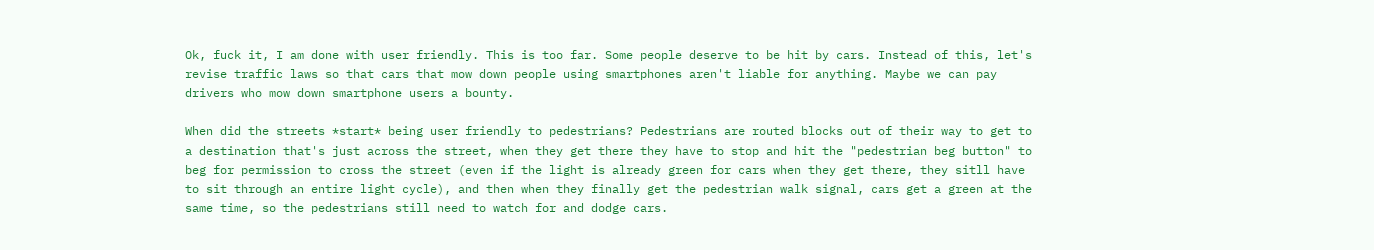Ok, fuck it, I am done with user friendly. This is too far. Some people deserve to be hit by cars. Instead of this, let's revise traffic laws so that cars that mow down people using smartphones aren't liable for anything. Maybe we can pay drivers who mow down smartphone users a bounty.

When did the streets *start* being user friendly to pedestrians? Pedestrians are routed blocks out of their way to get to a destination that's just across the street, when they get there they have to stop and hit the "pedestrian beg button" to beg for permission to cross the street (even if the light is already green for cars when they get there, they sitll have to sit through an entire light cycle), and then when they finally get the pedestrian walk signal, cars get a green at the same time, so the pedestrians still need to watch for and dodge cars.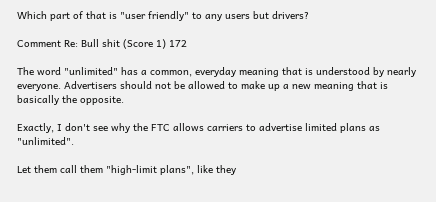Which part of that is "user friendly" to any users but drivers?

Comment Re: Bull shit (Score 1) 172

The word "unlimited" has a common, everyday meaning that is understood by nearly everyone. Advertisers should not be allowed to make up a new meaning that is basically the opposite.

Exactly, I don't see why the FTC allows carriers to advertise limited plans as "unlimited".

Let them call them "high-limit plans", like they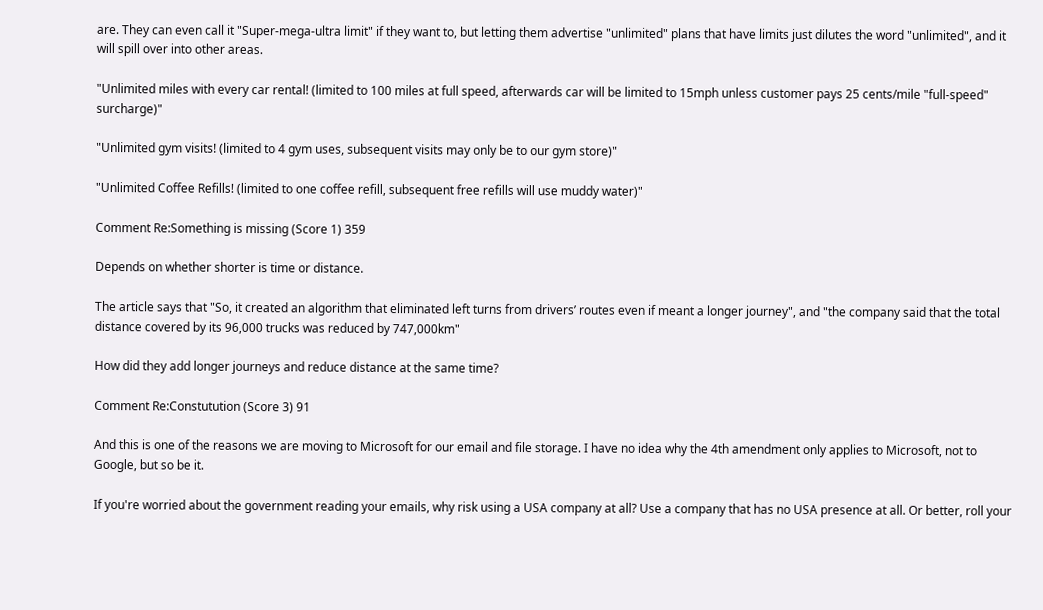are. They can even call it "Super-mega-ultra limit" if they want to, but letting them advertise "unlimited" plans that have limits just dilutes the word "unlimited", and it will spill over into other areas.

"Unlimited miles with every car rental! (limited to 100 miles at full speed, afterwards car will be limited to 15mph unless customer pays 25 cents/mile "full-speed" surcharge)"

"Unlimited gym visits! (limited to 4 gym uses, subsequent visits may only be to our gym store)"

"Unlimited Coffee Refills! (limited to one coffee refill, subsequent free refills will use muddy water)"

Comment Re:Something is missing (Score 1) 359

Depends on whether shorter is time or distance.

The article says that "So, it created an algorithm that eliminated left turns from drivers’ routes even if meant a longer journey", and "the company said that the total distance covered by its 96,000 trucks was reduced by 747,000km"

How did they add longer journeys and reduce distance at the same time?

Comment Re:Constutution (Score 3) 91

And this is one of the reasons we are moving to Microsoft for our email and file storage. I have no idea why the 4th amendment only applies to Microsoft, not to Google, but so be it.

If you're worried about the government reading your emails, why risk using a USA company at all? Use a company that has no USA presence at all. Or better, roll your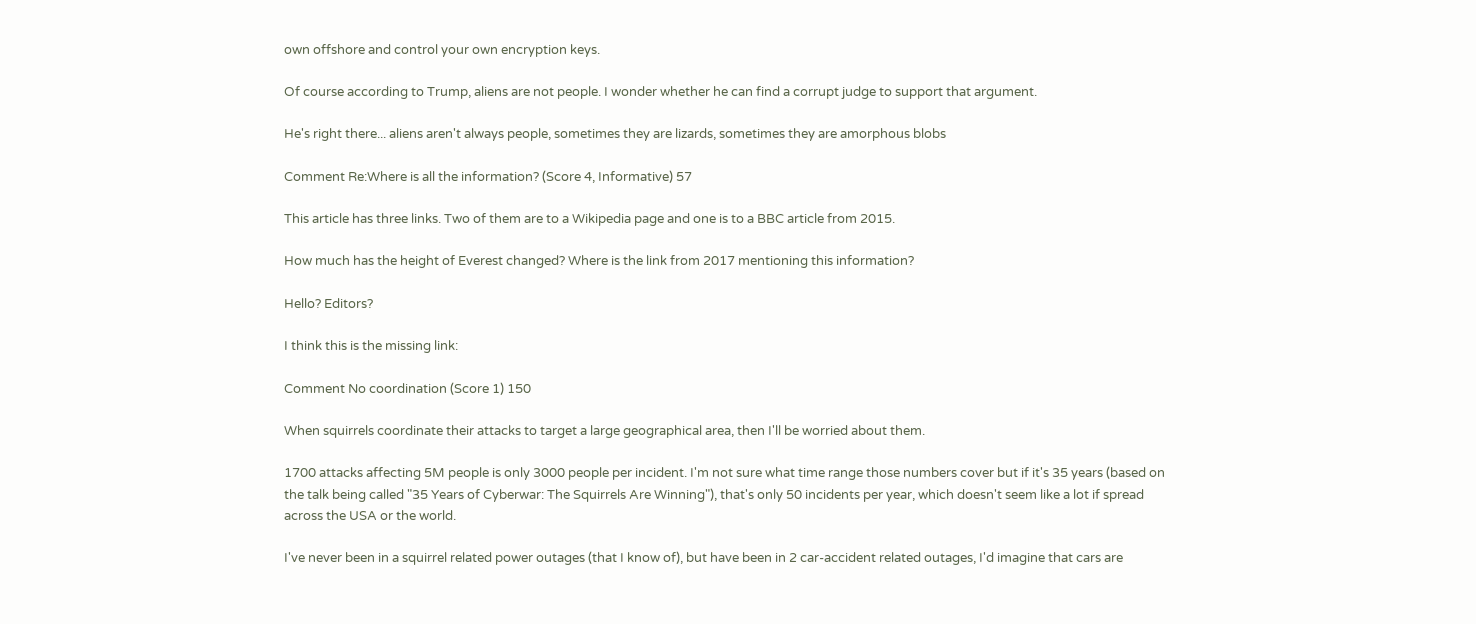own offshore and control your own encryption keys.

Of course according to Trump, aliens are not people. I wonder whether he can find a corrupt judge to support that argument.

He's right there... aliens aren't always people, sometimes they are lizards, sometimes they are amorphous blobs

Comment Re:Where is all the information? (Score 4, Informative) 57

This article has three links. Two of them are to a Wikipedia page and one is to a BBC article from 2015.

How much has the height of Everest changed? Where is the link from 2017 mentioning this information?

Hello? Editors?

I think this is the missing link:

Comment No coordination (Score 1) 150

When squirrels coordinate their attacks to target a large geographical area, then I'll be worried about them.

1700 attacks affecting 5M people is only 3000 people per incident. I'm not sure what time range those numbers cover but if it's 35 years (based on the talk being called "35 Years of Cyberwar: The Squirrels Are Winning"), that's only 50 incidents per year, which doesn't seem like a lot if spread across the USA or the world.

I've never been in a squirrel related power outages (that I know of), but have been in 2 car-accident related outages, I'd imagine that cars are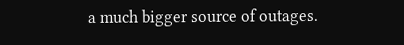a much bigger source of outages.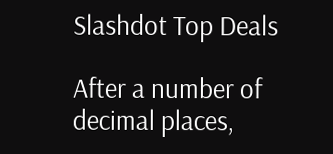Slashdot Top Deals

After a number of decimal places,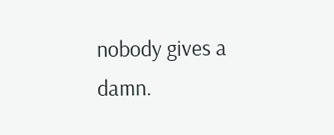nobody gives a damn.